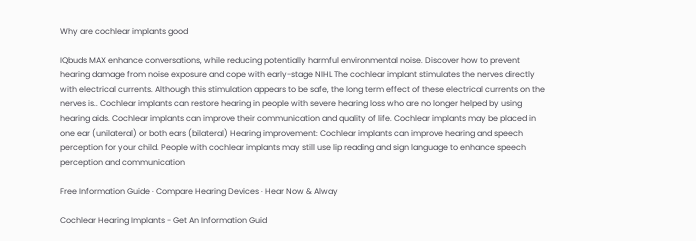Why are cochlear implants good

IQbuds MAX enhance conversations, while reducing potentially harmful environmental noise. Discover how to prevent hearing damage from noise exposure and cope with early-stage NIHL The cochlear implant stimulates the nerves directly with electrical currents. Although this stimulation appears to be safe, the long term effect of these electrical currents on the nerves is.. Cochlear implants can restore hearing in people with severe hearing loss who are no longer helped by using hearing aids. Cochlear implants can improve their communication and quality of life. Cochlear implants may be placed in one ear (unilateral) or both ears (bilateral) Hearing improvement: Cochlear implants can improve hearing and speech perception for your child. People with cochlear implants may still use lip reading and sign language to enhance speech perception and communication

Free Information Guide · Compare Hearing Devices · Hear Now & Alway

Cochlear Hearing Implants - Get An Information Guid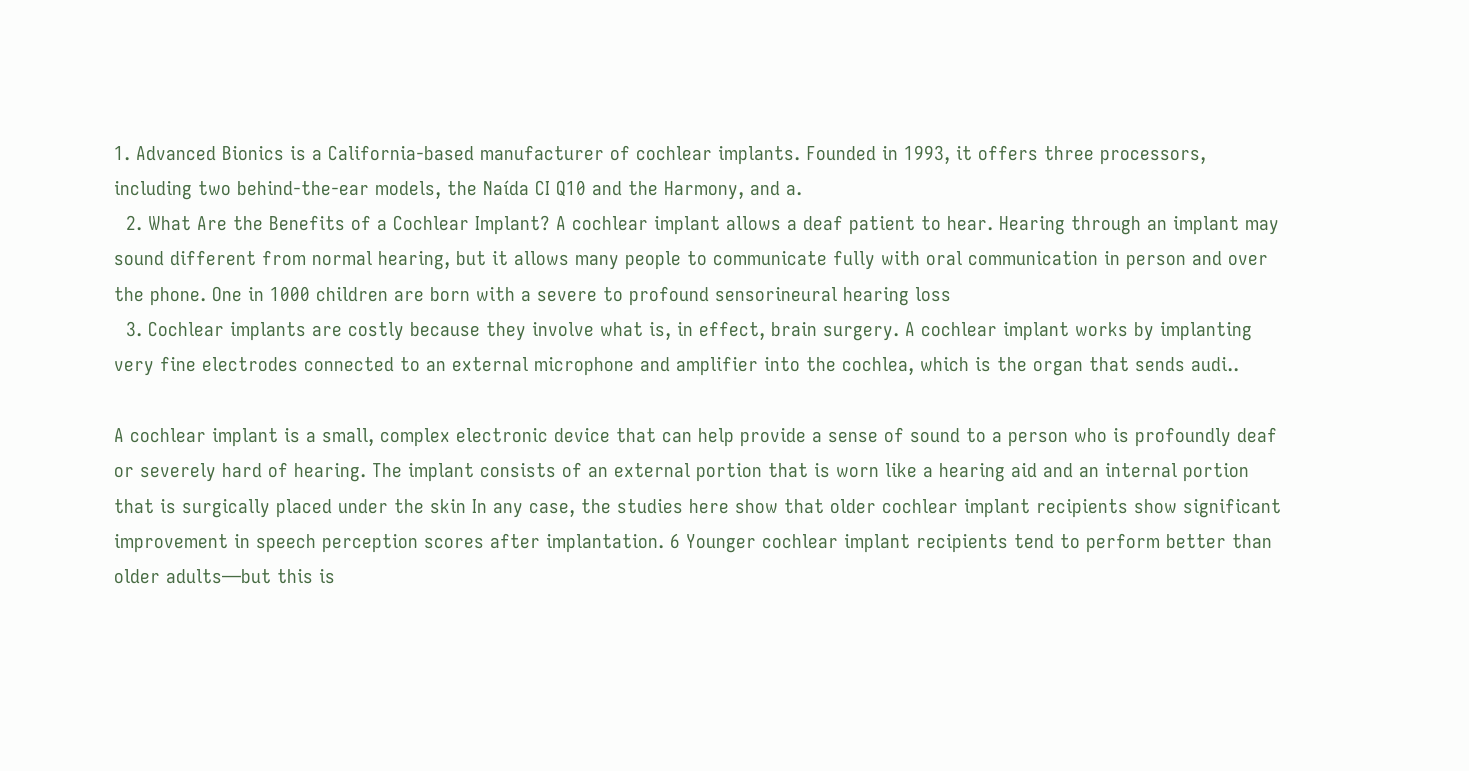1. Advanced Bionics is a California-based manufacturer of cochlear implants. Founded in 1993, it offers three processors, including two behind-the-ear models, the Naída CI Q10 and the Harmony, and a.
  2. What Are the Benefits of a Cochlear Implant? A cochlear implant allows a deaf patient to hear. Hearing through an implant may sound different from normal hearing, but it allows many people to communicate fully with oral communication in person and over the phone. One in 1000 children are born with a severe to profound sensorineural hearing loss
  3. Cochlear implants are costly because they involve what is, in effect, brain surgery. A cochlear implant works by implanting very fine electrodes connected to an external microphone and amplifier into the cochlea, which is the organ that sends audi..

A cochlear implant is a small, complex electronic device that can help provide a sense of sound to a person who is profoundly deaf or severely hard of hearing. The implant consists of an external portion that is worn like a hearing aid and an internal portion that is surgically placed under the skin In any case, the studies here show that older cochlear implant recipients show significant improvement in speech perception scores after implantation. 6 Younger cochlear implant recipients tend to perform better than older adults—but this is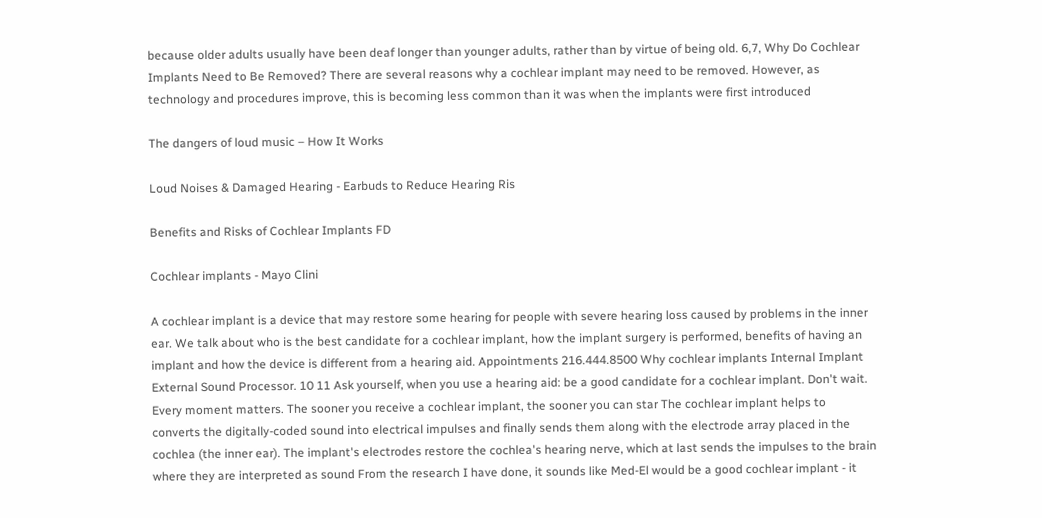because older adults usually have been deaf longer than younger adults, rather than by virtue of being old. 6,7, Why Do Cochlear Implants Need to Be Removed? There are several reasons why a cochlear implant may need to be removed. However, as technology and procedures improve, this is becoming less common than it was when the implants were first introduced

The dangers of loud music – How It Works

Loud Noises & Damaged Hearing - Earbuds to Reduce Hearing Ris

Benefits and Risks of Cochlear Implants FD

Cochlear implants - Mayo Clini

A cochlear implant is a device that may restore some hearing for people with severe hearing loss caused by problems in the inner ear. We talk about who is the best candidate for a cochlear implant, how the implant surgery is performed, benefits of having an implant and how the device is different from a hearing aid. Appointments 216.444.8500 Why cochlear implants Internal Implant External Sound Processor. 10 11 Ask yourself, when you use a hearing aid: be a good candidate for a cochlear implant. Don't wait. Every moment matters. The sooner you receive a cochlear implant, the sooner you can star The cochlear implant helps to converts the digitally-coded sound into electrical impulses and finally sends them along with the electrode array placed in the cochlea (the inner ear). The implant's electrodes restore the cochlea's hearing nerve, which at last sends the impulses to the brain where they are interpreted as sound From the research I have done, it sounds like Med-El would be a good cochlear implant - it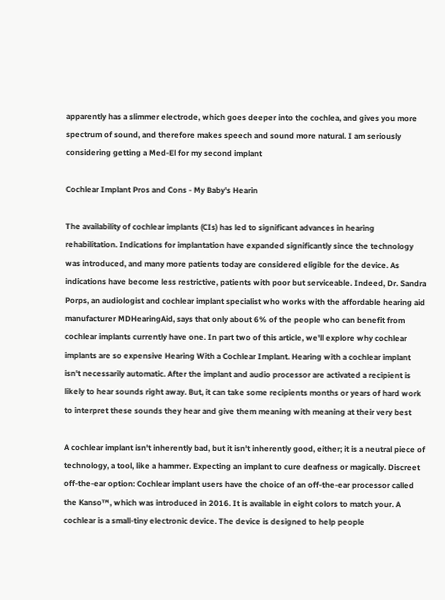apparently has a slimmer electrode, which goes deeper into the cochlea, and gives you more spectrum of sound, and therefore makes speech and sound more natural. I am seriously considering getting a Med-El for my second implant

Cochlear Implant Pros and Cons - My Baby's Hearin

The availability of cochlear implants (CIs) has led to significant advances in hearing rehabilitation. Indications for implantation have expanded significantly since the technology was introduced, and many more patients today are considered eligible for the device. As indications have become less restrictive, patients with poor but serviceable. Indeed, Dr. Sandra Porps, an audiologist and cochlear implant specialist who works with the affordable hearing aid manufacturer MDHearingAid, says that only about 6% of the people who can benefit from cochlear implants currently have one. In part two of this article, we'll explore why cochlear implants are so expensive Hearing With a Cochlear Implant. Hearing with a cochlear implant isn't necessarily automatic. After the implant and audio processor are activated a recipient is likely to hear sounds right away. But, it can take some recipients months or years of hard work to interpret these sounds they hear and give them meaning with meaning at their very best

A cochlear implant isn't inherently bad, but it isn't inherently good, either; it is a neutral piece of technology, a tool, like a hammer. Expecting an implant to cure deafness or magically. Discreet off-the-ear option: Cochlear implant users have the choice of an off-the-ear processor called the Kanso™, which was introduced in 2016. It is available in eight colors to match your. A cochlear is a small-tiny electronic device. The device is designed to help people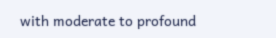with moderate to profound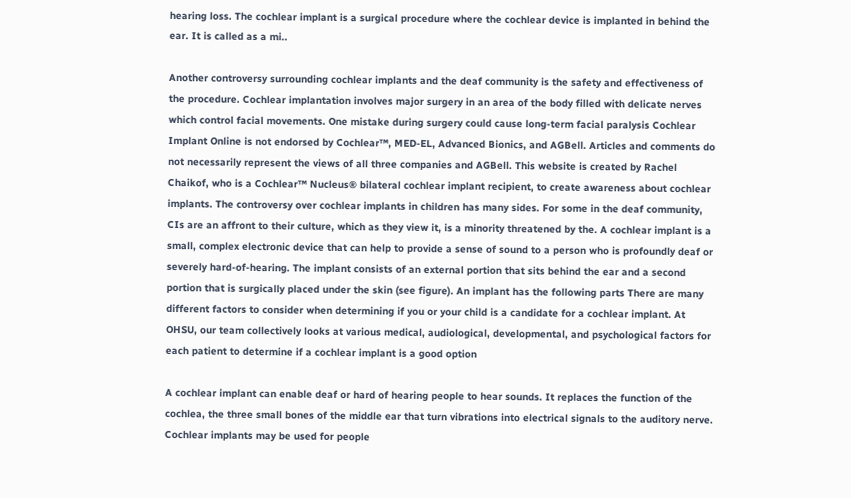hearing loss. The cochlear implant is a surgical procedure where the cochlear device is implanted in behind the ear. It is called as a mi..

Another controversy surrounding cochlear implants and the deaf community is the safety and effectiveness of the procedure. Cochlear implantation involves major surgery in an area of the body filled with delicate nerves which control facial movements. One mistake during surgery could cause long-term facial paralysis Cochlear Implant Online is not endorsed by Cochlear™, MED-EL, Advanced Bionics, and AGBell. Articles and comments do not necessarily represent the views of all three companies and AGBell. This website is created by Rachel Chaikof, who is a Cochlear™ Nucleus® bilateral cochlear implant recipient, to create awareness about cochlear implants. The controversy over cochlear implants in children has many sides. For some in the deaf community, CIs are an affront to their culture, which as they view it, is a minority threatened by the. A cochlear implant is a small, complex electronic device that can help to provide a sense of sound to a person who is profoundly deaf or severely hard-of-hearing. The implant consists of an external portion that sits behind the ear and a second portion that is surgically placed under the skin (see figure). An implant has the following parts There are many different factors to consider when determining if you or your child is a candidate for a cochlear implant. At OHSU, our team collectively looks at various medical, audiological, developmental, and psychological factors for each patient to determine if a cochlear implant is a good option

A cochlear implant can enable deaf or hard of hearing people to hear sounds. It replaces the function of the cochlea, the three small bones of the middle ear that turn vibrations into electrical signals to the auditory nerve. Cochlear implants may be used for people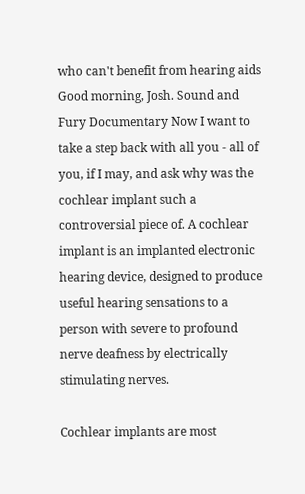who can't benefit from hearing aids Good morning, Josh. Sound and Fury Documentary Now I want to take a step back with all you - all of you, if I may, and ask why was the cochlear implant such a controversial piece of. A cochlear implant is an implanted electronic hearing device, designed to produce useful hearing sensations to a person with severe to profound nerve deafness by electrically stimulating nerves.

Cochlear implants are most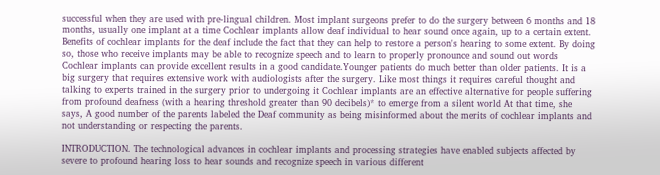successful when they are used with pre-lingual children. Most implant surgeons prefer to do the surgery between 6 months and 18 months, usually one implant at a time Cochlear implants allow deaf individual to hear sound once again, up to a certain extent. Benefits of cochlear implants for the deaf include the fact that they can help to restore a person's hearing to some extent. By doing so, those who receive implants may be able to recognize speech and to learn to properly pronounce and sound out words Cochlear implants can provide excellent results in a good candidate.Younger patients do much better than older patients. It is a big surgery that requires extensive work with audiologists after the surgery. Like most things it requires careful thought and talking to experts trained in the surgery prior to undergoing it Cochlear implants are an effective alternative for people suffering from profound deafness (with a hearing threshold greater than 90 decibels)* to emerge from a silent world At that time, she says, A good number of the parents labeled the Deaf community as being misinformed about the merits of cochlear implants and not understanding or respecting the parents.

INTRODUCTION. The technological advances in cochlear implants and processing strategies have enabled subjects affected by severe to profound hearing loss to hear sounds and recognize speech in various different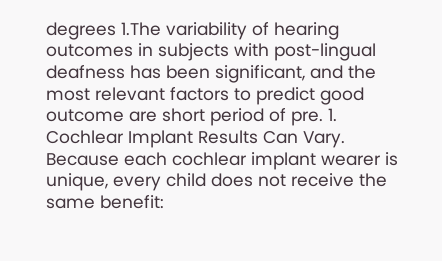degrees 1.The variability of hearing outcomes in subjects with post-lingual deafness has been significant, and the most relevant factors to predict good outcome are short period of pre. 1. Cochlear Implant Results Can Vary. Because each cochlear implant wearer is unique, every child does not receive the same benefit: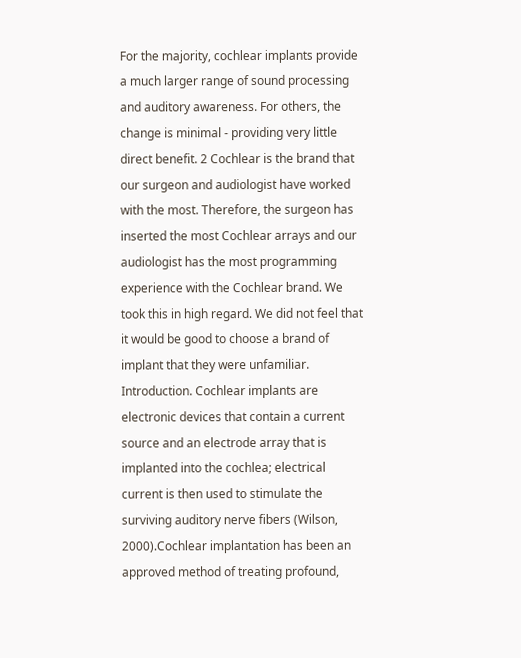For the majority, cochlear implants provide a much larger range of sound processing and auditory awareness. For others, the change is minimal - providing very little direct benefit. 2 Cochlear is the brand that our surgeon and audiologist have worked with the most. Therefore, the surgeon has inserted the most Cochlear arrays and our audiologist has the most programming experience with the Cochlear brand. We took this in high regard. We did not feel that it would be good to choose a brand of implant that they were unfamiliar. Introduction. Cochlear implants are electronic devices that contain a current source and an electrode array that is implanted into the cochlea; electrical current is then used to stimulate the surviving auditory nerve fibers (Wilson, 2000).Cochlear implantation has been an approved method of treating profound,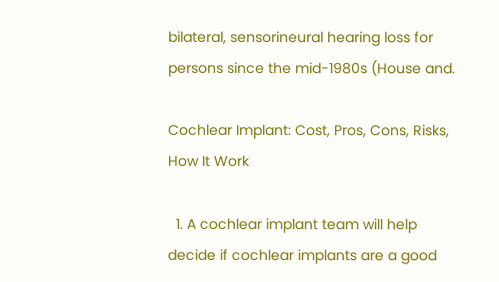bilateral, sensorineural hearing loss for persons since the mid-1980s (House and.

Cochlear Implant: Cost, Pros, Cons, Risks, How It Work

  1. A cochlear implant team will help decide if cochlear implants are a good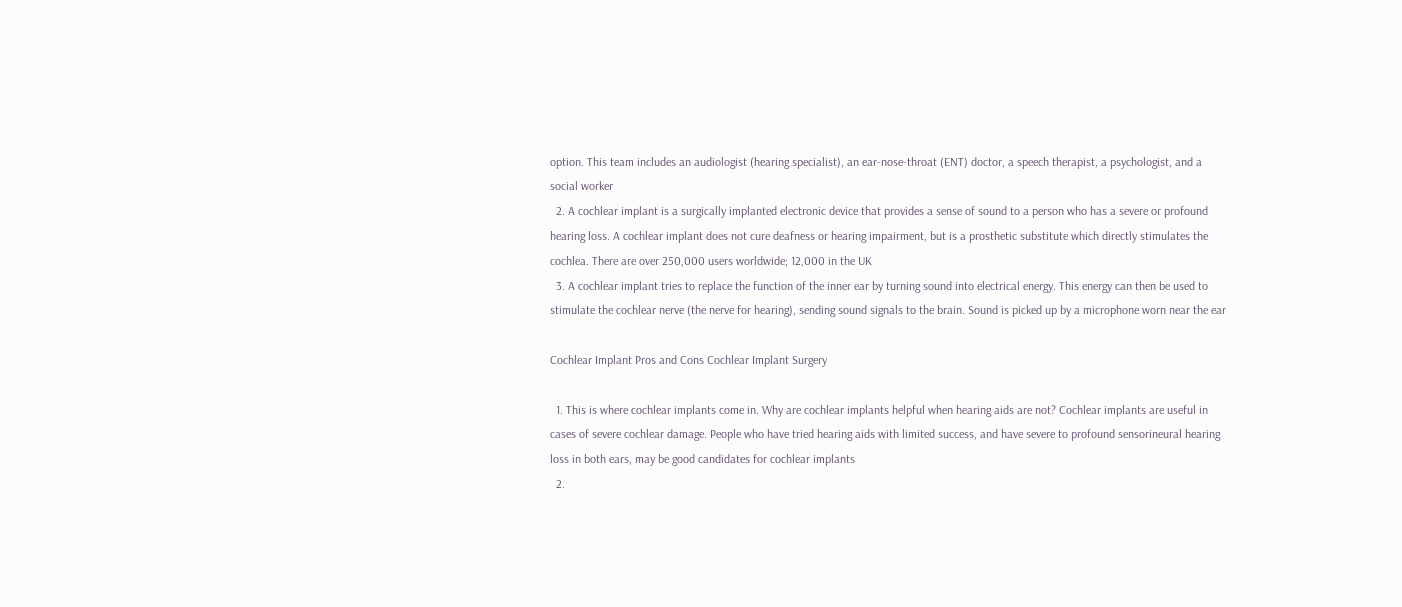option. This team includes an audiologist (hearing specialist), an ear-nose-throat (ENT) doctor, a speech therapist, a psychologist, and a social worker
  2. A cochlear implant is a surgically implanted electronic device that provides a sense of sound to a person who has a severe or profound hearing loss. A cochlear implant does not cure deafness or hearing impairment, but is a prosthetic substitute which directly stimulates the cochlea. There are over 250,000 users worldwide; 12,000 in the UK
  3. A cochlear implant tries to replace the function of the inner ear by turning sound into electrical energy. This energy can then be used to stimulate the cochlear nerve (the nerve for hearing), sending sound signals to the brain. Sound is picked up by a microphone worn near the ear

Cochlear Implant Pros and Cons Cochlear Implant Surgery

  1. This is where cochlear implants come in. Why are cochlear implants helpful when hearing aids are not? Cochlear implants are useful in cases of severe cochlear damage. People who have tried hearing aids with limited success, and have severe to profound sensorineural hearing loss in both ears, may be good candidates for cochlear implants
  2.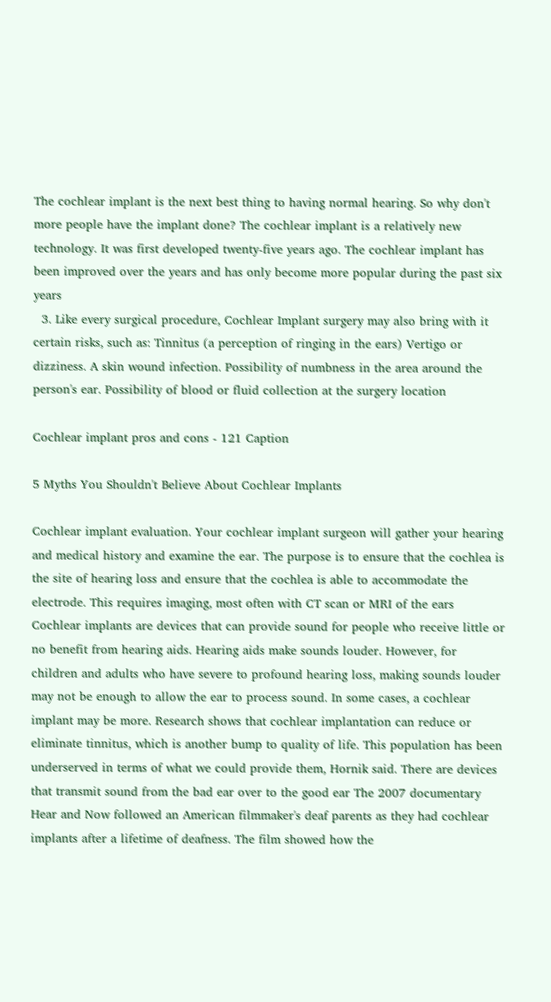The cochlear implant is the next best thing to having normal hearing. So why don't more people have the implant done? The cochlear implant is a relatively new technology. It was first developed twenty-five years ago. The cochlear implant has been improved over the years and has only become more popular during the past six years
  3. Like every surgical procedure, Cochlear Implant surgery may also bring with it certain risks, such as: Tinnitus (a perception of ringing in the ears) Vertigo or dizziness. A skin wound infection. Possibility of numbness in the area around the person's ear. Possibility of blood or fluid collection at the surgery location

Cochlear implant pros and cons - 121 Caption

5 Myths You Shouldn't Believe About Cochlear Implants

Cochlear implant evaluation. Your cochlear implant surgeon will gather your hearing and medical history and examine the ear. The purpose is to ensure that the cochlea is the site of hearing loss and ensure that the cochlea is able to accommodate the electrode. This requires imaging, most often with CT scan or MRI of the ears Cochlear implants are devices that can provide sound for people who receive little or no benefit from hearing aids. Hearing aids make sounds louder. However, for children and adults who have severe to profound hearing loss, making sounds louder may not be enough to allow the ear to process sound. In some cases, a cochlear implant may be more. Research shows that cochlear implantation can reduce or eliminate tinnitus, which is another bump to quality of life. This population has been underserved in terms of what we could provide them, Hornik said. There are devices that transmit sound from the bad ear over to the good ear The 2007 documentary Hear and Now followed an American filmmaker's deaf parents as they had cochlear implants after a lifetime of deafness. The film showed how the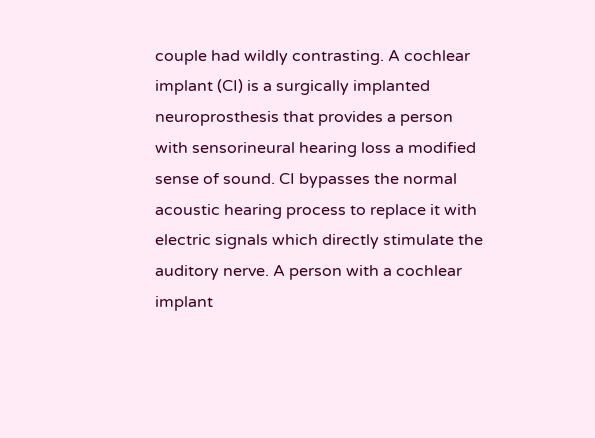couple had wildly contrasting. A cochlear implant (CI) is a surgically implanted neuroprosthesis that provides a person with sensorineural hearing loss a modified sense of sound. CI bypasses the normal acoustic hearing process to replace it with electric signals which directly stimulate the auditory nerve. A person with a cochlear implant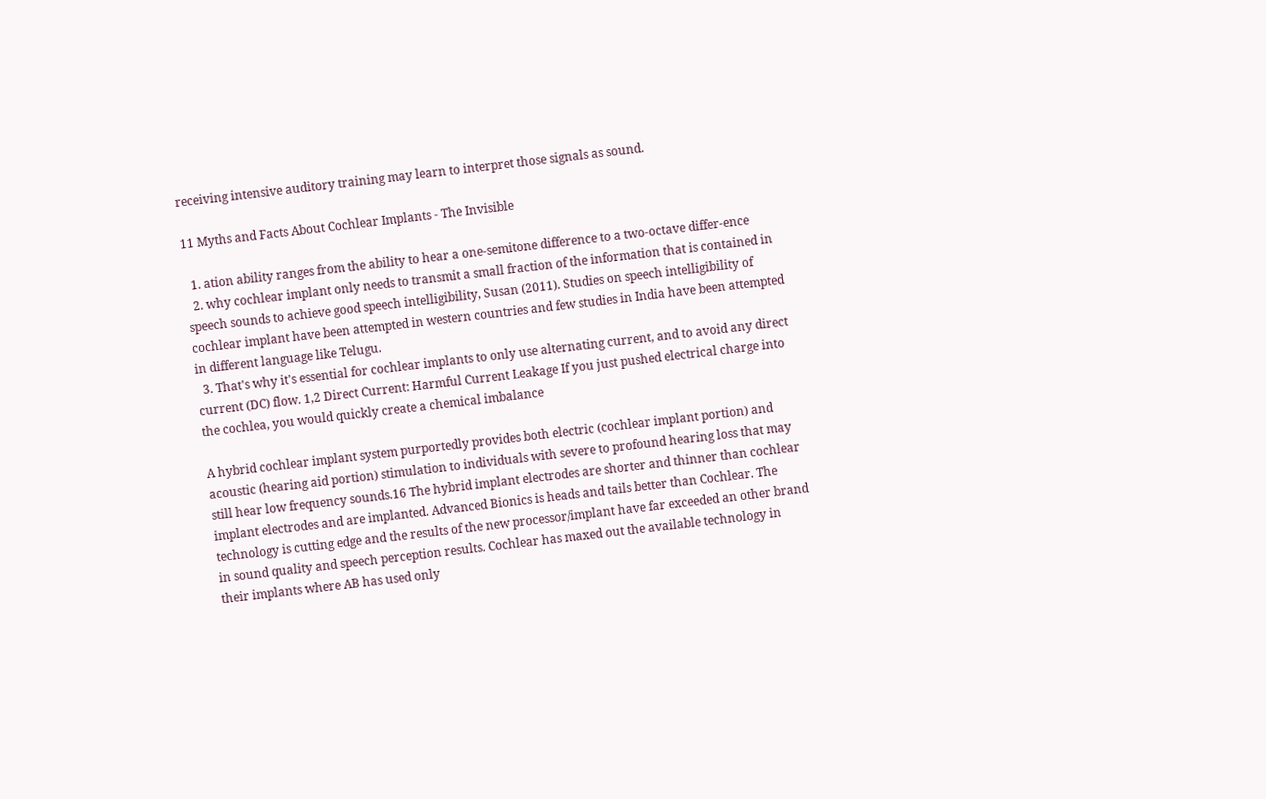receiving intensive auditory training may learn to interpret those signals as sound.

11 Myths and Facts About Cochlear Implants - The Invisible

  1. ation ability ranges from the ability to hear a one-semitone difference to a two-octave differ-ence
  2. why cochlear implant only needs to transmit a small fraction of the information that is contained in speech sounds to achieve good speech intelligibility, Susan (2011). Studies on speech intelligibility of cochlear implant have been attempted in western countries and few studies in India have been attempted in different language like Telugu.
  3. That's why it's essential for cochlear implants to only use alternating current, and to avoid any direct current (DC) flow. 1,2 Direct Current: Harmful Current Leakage If you just pushed electrical charge into the cochlea, you would quickly create a chemical imbalance

A hybrid cochlear implant system purportedly provides both electric (cochlear implant portion) and acoustic (hearing aid portion) stimulation to individuals with severe to profound hearing loss that may still hear low frequency sounds.16 The hybrid implant electrodes are shorter and thinner than cochlear implant electrodes and are implanted. Advanced Bionics is heads and tails better than Cochlear. The technology is cutting edge and the results of the new processor/implant have far exceeded an other brand in sound quality and speech perception results. Cochlear has maxed out the available technology in their implants where AB has used only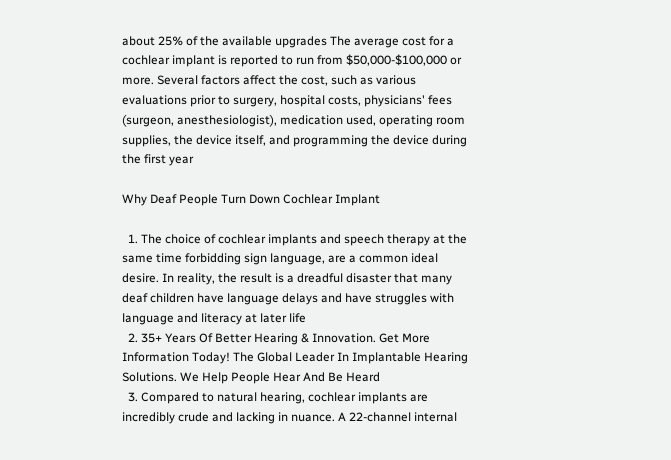about 25% of the available upgrades The average cost for a cochlear implant is reported to run from $50,000-$100,000 or more. Several factors affect the cost, such as various evaluations prior to surgery, hospital costs, physicians' fees (surgeon, anesthesiologist), medication used, operating room supplies, the device itself, and programming the device during the first year

Why Deaf People Turn Down Cochlear Implant

  1. The choice of cochlear implants and speech therapy at the same time forbidding sign language, are a common ideal desire. In reality, the result is a dreadful disaster that many deaf children have language delays and have struggles with language and literacy at later life
  2. 35+ Years Of Better Hearing & Innovation. Get More Information Today! The Global Leader In Implantable Hearing Solutions. We Help People Hear And Be Heard
  3. Compared to natural hearing, cochlear implants are incredibly crude and lacking in nuance. A 22-channel internal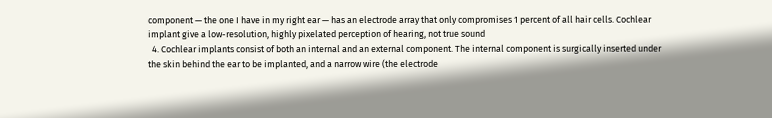component — the one I have in my right ear — has an electrode array that only compromises 1 percent of all hair cells. Cochlear implant give a low-resolution, highly pixelated perception of hearing, not true sound
  4. Cochlear implants consist of both an internal and an external component. The internal component is surgically inserted under the skin behind the ear to be implanted, and a narrow wire (the electrode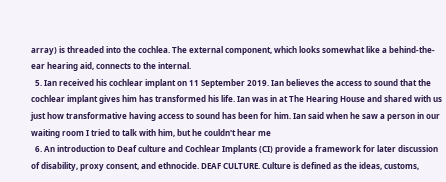array) is threaded into the cochlea. The external component, which looks somewhat like a behind-the-ear hearing aid, connects to the internal.
  5. Ian received his cochlear implant on 11 September 2019. Ian believes the access to sound that the cochlear implant gives him has transformed his life. Ian was in at The Hearing House and shared with us just how transformative having access to sound has been for him. Ian said when he saw a person in our waiting room I tried to talk with him, but he couldn't hear me
  6. An introduction to Deaf culture and Cochlear Implants (CI) provide a framework for later discussion of disability, proxy consent, and ethnocide. DEAF CULTURE. Culture is defined as the ideas, customs,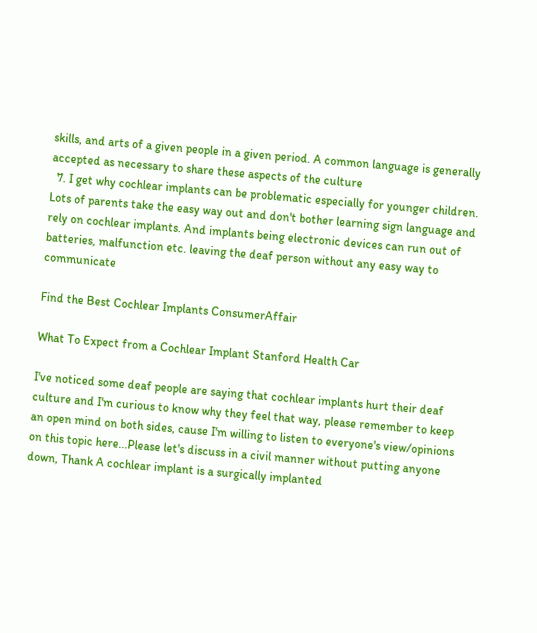skills, and arts of a given people in a given period. A common language is generally accepted as necessary to share these aspects of the culture
  7. I get why cochlear implants can be problematic especially for younger children. Lots of parents take the easy way out and don't bother learning sign language and rely on cochlear implants. And implants being electronic devices can run out of batteries, malfunction etc. leaving the deaf person without any easy way to communicate

Find the Best Cochlear Implants ConsumerAffair

What To Expect from a Cochlear Implant Stanford Health Car

I've noticed some deaf people are saying that cochlear implants hurt their deaf culture and I'm curious to know why they feel that way, please remember to keep an open mind on both sides, cause I'm willing to listen to everyone's view/opinions on this topic here...Please let's discuss in a civil manner without putting anyone down, Thank A cochlear implant is a surgically implanted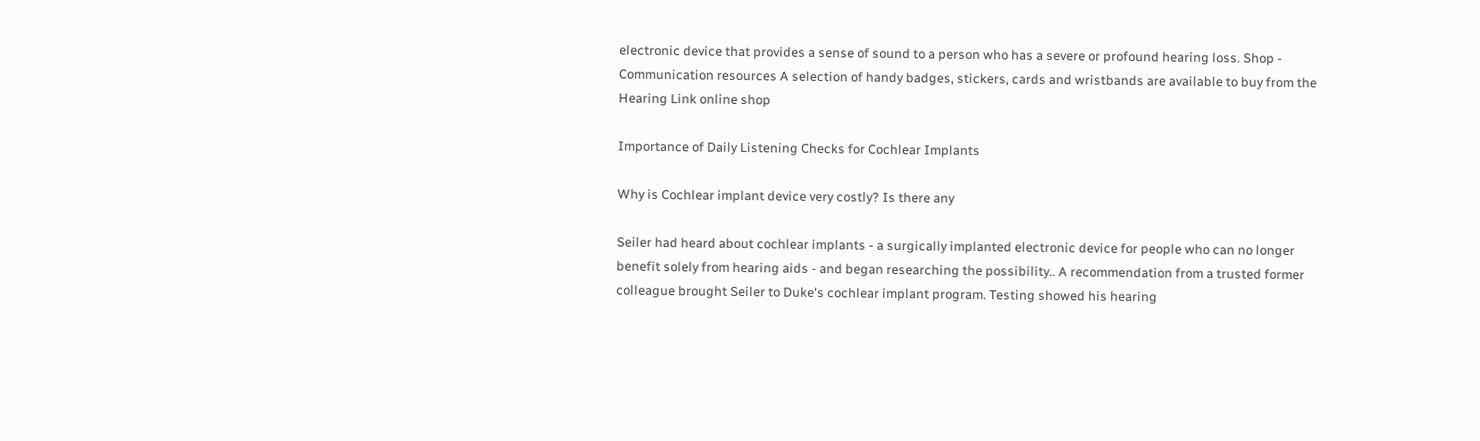electronic device that provides a sense of sound to a person who has a severe or profound hearing loss. Shop - Communication resources A selection of handy badges, stickers, cards and wristbands are available to buy from the Hearing Link online shop

Importance of Daily Listening Checks for Cochlear Implants

Why is Cochlear implant device very costly? Is there any

Seiler had heard about cochlear implants - a surgically implanted electronic device for people who can no longer benefit solely from hearing aids - and began researching the possibility.. A recommendation from a trusted former colleague brought Seiler to Duke's cochlear implant program. Testing showed his hearing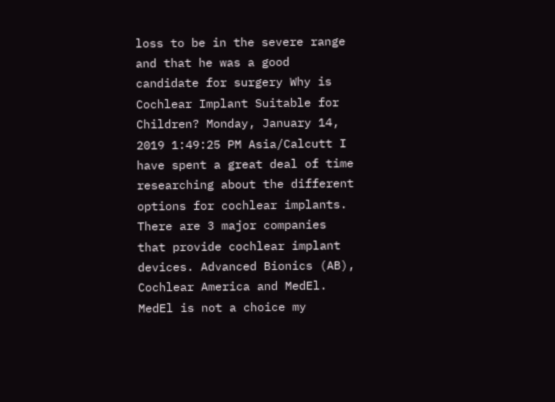loss to be in the severe range and that he was a good candidate for surgery Why is Cochlear Implant Suitable for Children? Monday, January 14, 2019 1:49:25 PM Asia/Calcutt I have spent a great deal of time researching about the different options for cochlear implants. There are 3 major companies that provide cochlear implant devices. Advanced Bionics (AB), Cochlear America and MedEl. MedEl is not a choice my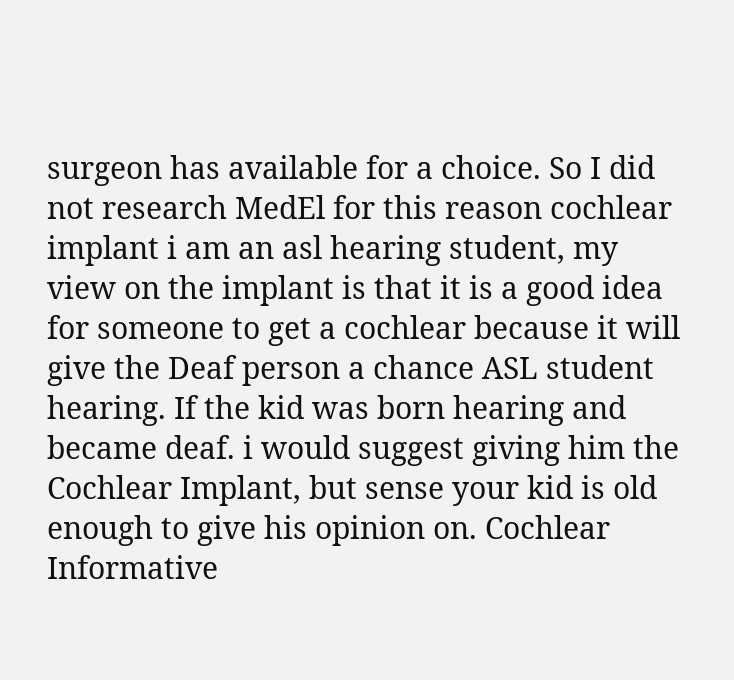surgeon has available for a choice. So I did not research MedEl for this reason cochlear implant i am an asl hearing student, my view on the implant is that it is a good idea for someone to get a cochlear because it will give the Deaf person a chance ASL student hearing. If the kid was born hearing and became deaf. i would suggest giving him the Cochlear Implant, but sense your kid is old enough to give his opinion on. Cochlear Informative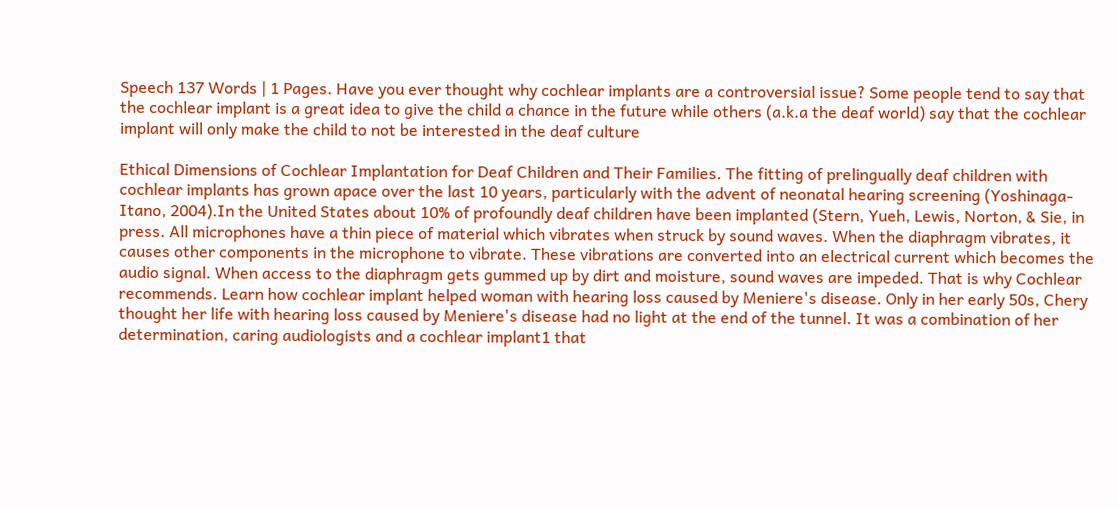Speech 137 Words | 1 Pages. Have you ever thought why cochlear implants are a controversial issue? Some people tend to say that the cochlear implant is a great idea to give the child a chance in the future while others (a.k.a the deaf world) say that the cochlear implant will only make the child to not be interested in the deaf culture

Ethical Dimensions of Cochlear Implantation for Deaf Children and Their Families. The fitting of prelingually deaf children with cochlear implants has grown apace over the last 10 years, particularly with the advent of neonatal hearing screening (Yoshinaga-Itano, 2004).In the United States about 10% of profoundly deaf children have been implanted (Stern, Yueh, Lewis, Norton, & Sie, in press. All microphones have a thin piece of material which vibrates when struck by sound waves. When the diaphragm vibrates, it causes other components in the microphone to vibrate. These vibrations are converted into an electrical current which becomes the audio signal. When access to the diaphragm gets gummed up by dirt and moisture, sound waves are impeded. That is why Cochlear recommends. Learn how cochlear implant helped woman with hearing loss caused by Meniere's disease. Only in her early 50s, Chery thought her life with hearing loss caused by Meniere's disease had no light at the end of the tunnel. It was a combination of her determination, caring audiologists and a cochlear implant1 that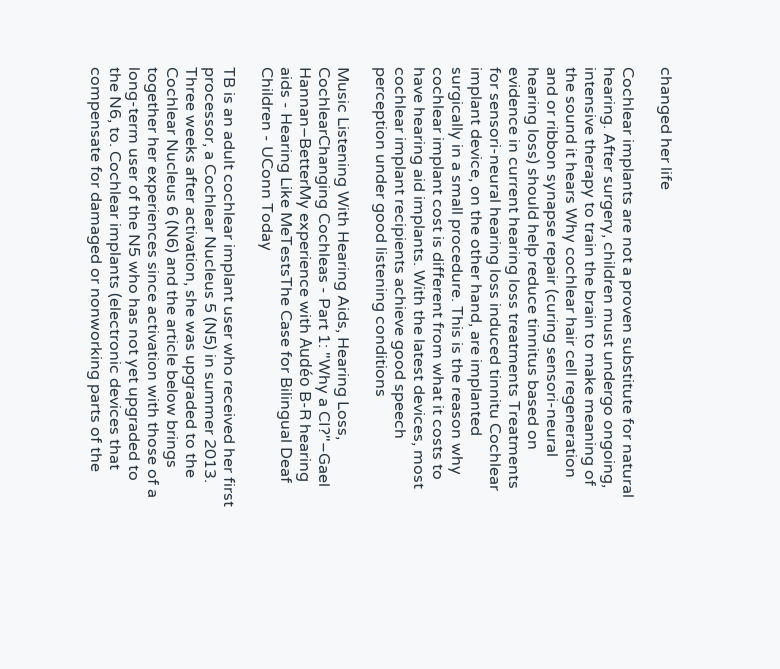changed her life

Cochlear implants are not a proven substitute for natural hearing. After surgery, children must undergo ongoing, intensive therapy to train the brain to make meaning of the sound it hears Why cochlear hair cell regeneration and or ribbon synapse repair (curing sensori-neural hearing loss) should help reduce tinnitus based on evidence in current hearing loss treatments Treatments for sensori-neural hearing loss induced tinnitu Cochlear implant device, on the other hand, are implanted surgically in a small procedure. This is the reason why cochlear implant cost is different from what it costs to have hearing aid implants. With the latest devices, most cochlear implant recipients achieve good speech perception under good listening conditions

Music Listening With Hearing Aids, Hearing Loss, CochlearChanging Cochleas - Part 1: "Why a CI?"–Gael Hannan–BetterMy experience with Audéo B-R hearing aids - Hearing Like MeTestsThe Case for Bilingual Deaf Children - UConn Today

TB is an adult cochlear implant user who received her first processor, a Cochlear Nucleus 5 (N5) in summer 2013. Three weeks after activation, she was upgraded to the Cochlear Nucleus 6 (N6) and the article below brings together her experiences since activation with those of a long-term user of the N5 who has not yet upgraded to the N6, to. Cochlear implants (electronic devices that compensate for damaged or nonworking parts of the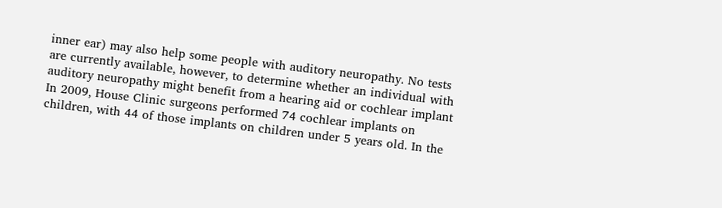inner ear) may also help some people with auditory neuropathy. No tests are currently available, however, to determine whether an individual with auditory neuropathy might benefit from a hearing aid or cochlear implant In 2009, House Clinic surgeons performed 74 cochlear implants on children, with 44 of those implants on children under 5 years old. In the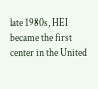late 1980s, HEI became the first center in the United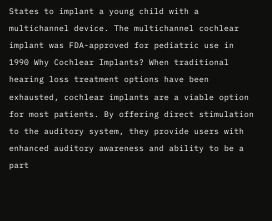States to implant a young child with a multichannel device. The multichannel cochlear implant was FDA-approved for pediatric use in 1990 Why Cochlear Implants? When traditional hearing loss treatment options have been exhausted, cochlear implants are a viable option for most patients. By offering direct stimulation to the auditory system, they provide users with enhanced auditory awareness and ability to be a part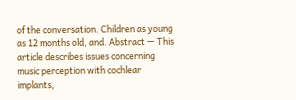of the conversation. Children as young as 12 months old, and. Abstract — This article describes issues concerning music perception with cochlear implants,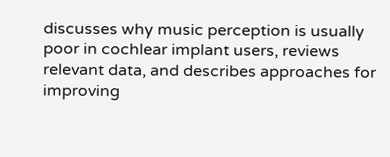discusses why music perception is usually poor in cochlear implant users, reviews relevant data, and describes approaches for improving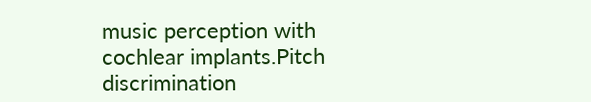music perception with cochlear implants.Pitch discrimination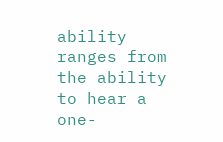ability ranges from the ability to hear a one-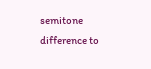semitone difference to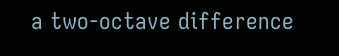a two-octave difference